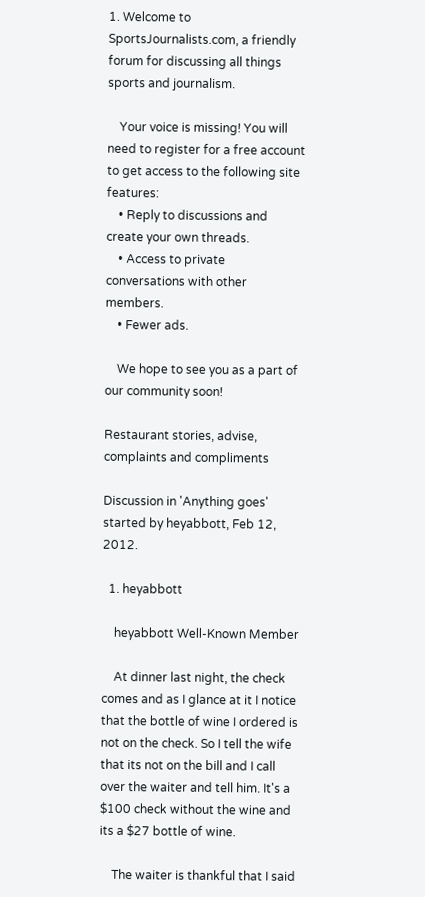1. Welcome to SportsJournalists.com, a friendly forum for discussing all things sports and journalism.

    Your voice is missing! You will need to register for a free account to get access to the following site features:
    • Reply to discussions and create your own threads.
    • Access to private conversations with other members.
    • Fewer ads.

    We hope to see you as a part of our community soon!

Restaurant stories, advise, complaints and compliments

Discussion in 'Anything goes' started by heyabbott, Feb 12, 2012.

  1. heyabbott

    heyabbott Well-Known Member

    At dinner last night, the check comes and as I glance at it I notice that the bottle of wine I ordered is not on the check. So I tell the wife that its not on the bill and I call over the waiter and tell him. It's a $100 check without the wine and its a $27 bottle of wine.

    The waiter is thankful that I said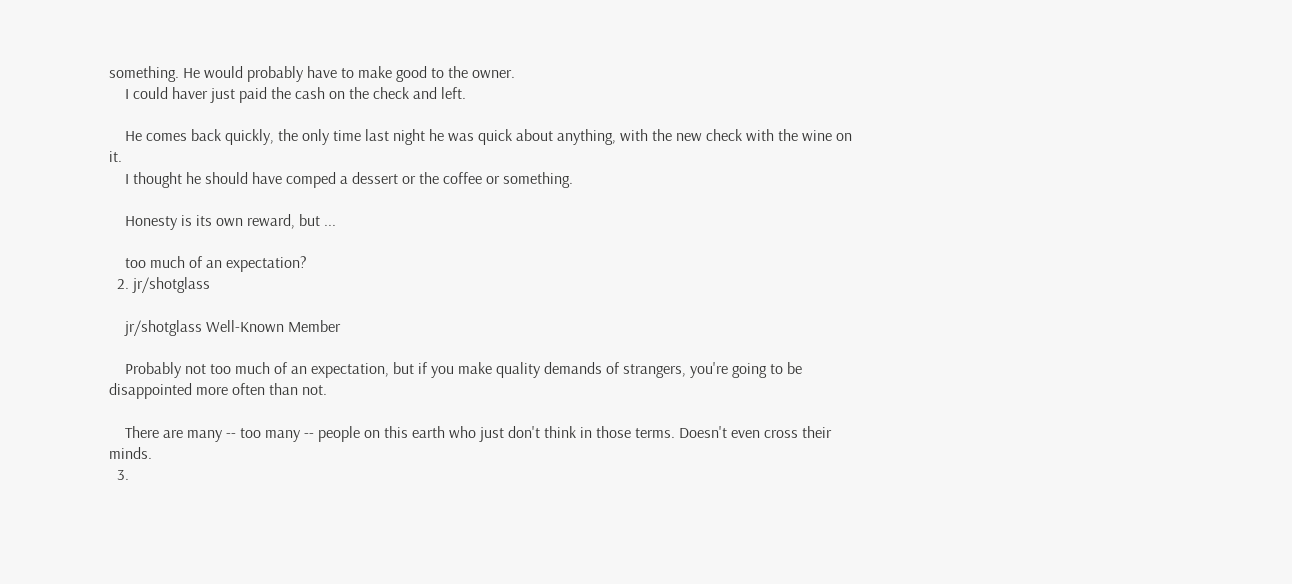something. He would probably have to make good to the owner.
    I could haver just paid the cash on the check and left.

    He comes back quickly, the only time last night he was quick about anything, with the new check with the wine on it.
    I thought he should have comped a dessert or the coffee or something.

    Honesty is its own reward, but ...

    too much of an expectation?
  2. jr/shotglass

    jr/shotglass Well-Known Member

    Probably not too much of an expectation, but if you make quality demands of strangers, you're going to be disappointed more often than not.

    There are many -- too many -- people on this earth who just don't think in those terms. Doesn't even cross their minds.
  3.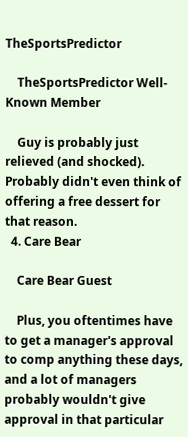TheSportsPredictor

    TheSportsPredictor Well-Known Member

    Guy is probably just relieved (and shocked). Probably didn't even think of offering a free dessert for that reason.
  4. Care Bear

    Care Bear Guest

    Plus, you oftentimes have to get a manager's approval to comp anything these days, and a lot of managers probably wouldn't give approval in that particular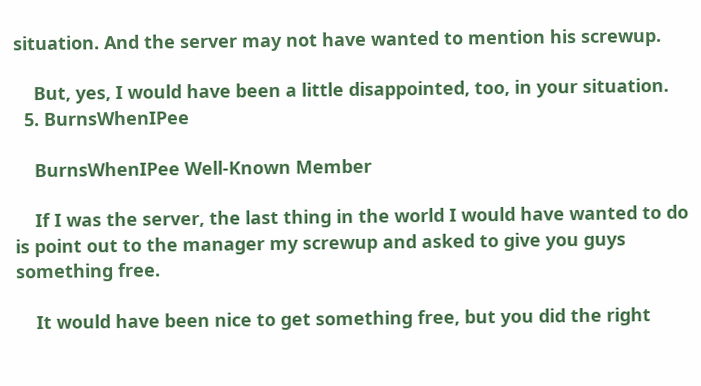situation. And the server may not have wanted to mention his screwup.

    But, yes, I would have been a little disappointed, too, in your situation.
  5. BurnsWhenIPee

    BurnsWhenIPee Well-Known Member

    If I was the server, the last thing in the world I would have wanted to do is point out to the manager my screwup and asked to give you guys something free.

    It would have been nice to get something free, but you did the right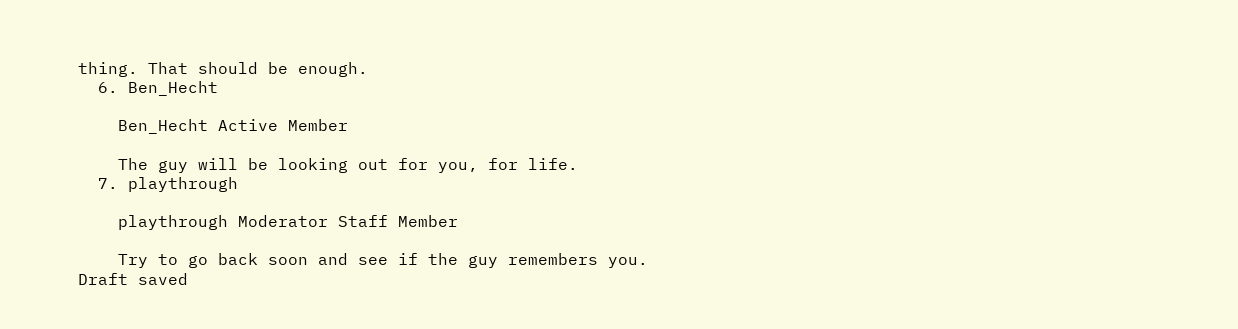thing. That should be enough.
  6. Ben_Hecht

    Ben_Hecht Active Member

    The guy will be looking out for you, for life.
  7. playthrough

    playthrough Moderator Staff Member

    Try to go back soon and see if the guy remembers you.
Draft saved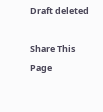Draft deleted

Share This Page